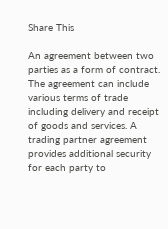Share This

An agreement between two parties as a form of contract. The agreement can include various terms of trade including delivery and receipt of goods and services. A trading partner agreement provides additional security for each party to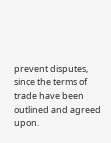prevent disputes, since the terms of trade have been outlined and agreed upon.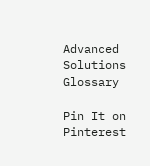Advanced Solutions Glossary

Pin It on Pinterest